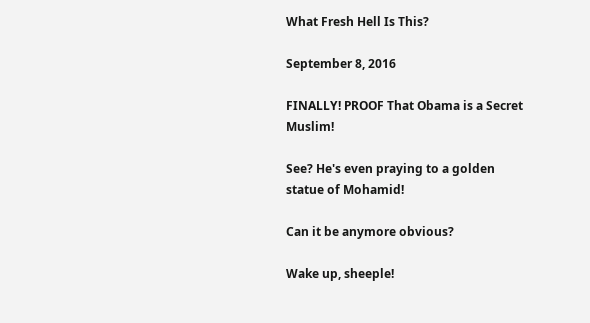What Fresh Hell Is This?

September 8, 2016

FINALLY! PROOF That Obama is a Secret Muslim!

See? He's even praying to a golden statue of Mohamid!

Can it be anymore obvious?

Wake up, sheeple!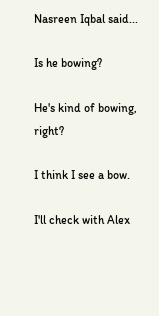Nasreen Iqbal said...

Is he bowing?

He's kind of bowing, right?

I think I see a bow.

I'll check with Alex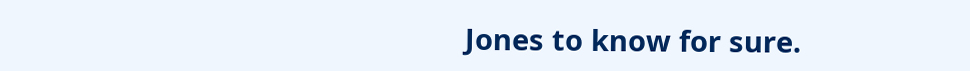Jones to know for sure.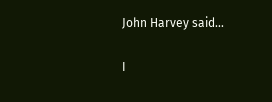John Harvey said...

I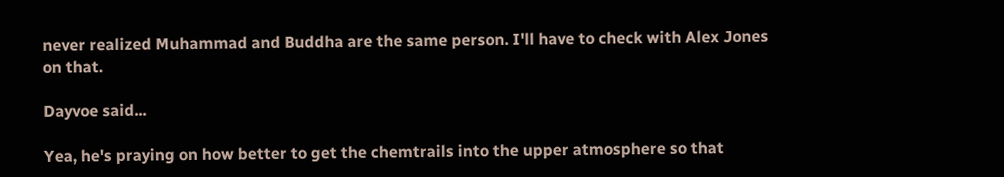never realized Muhammad and Buddha are the same person. I'll have to check with Alex Jones on that.

Dayvoe said...

Yea, he's praying on how better to get the chemtrails into the upper atmosphere so that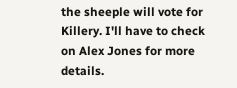the sheeple will vote for Killery. I'll have to check on Alex Jones for more details.